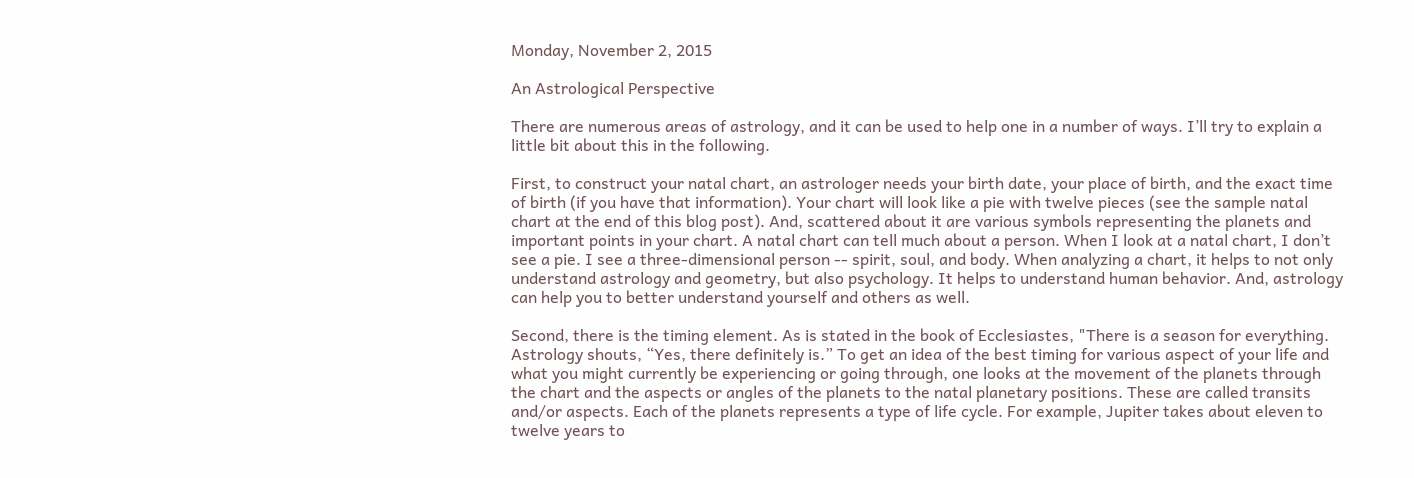Monday, November 2, 2015

An Astrological Perspective

There are numerous areas of astrology, and it can be used to help one in a number of ways. I’ll try to explain a little bit about this in the following.

First, to construct your natal chart, an astrologer needs your birth date, your place of birth, and the exact time of birth (if you have that information). Your chart will look like a pie with twelve pieces (see the sample natal chart at the end of this blog post). And, scattered about it are various symbols representing the planets and important points in your chart. A natal chart can tell much about a person. When I look at a natal chart, I don’t see a pie. I see a three-dimensional person -- spirit, soul, and body. When analyzing a chart, it helps to not only understand astrology and geometry, but also psychology. It helps to understand human behavior. And, astrology can help you to better understand yourself and others as well.

Second, there is the timing element. As is stated in the book of Ecclesiastes, "There is a season for everything. Astrology shouts, “Yes, there definitely is.” To get an idea of the best timing for various aspect of your life and what you might currently be experiencing or going through, one looks at the movement of the planets through the chart and the aspects or angles of the planets to the natal planetary positions. These are called transits and/or aspects. Each of the planets represents a type of life cycle. For example, Jupiter takes about eleven to twelve years to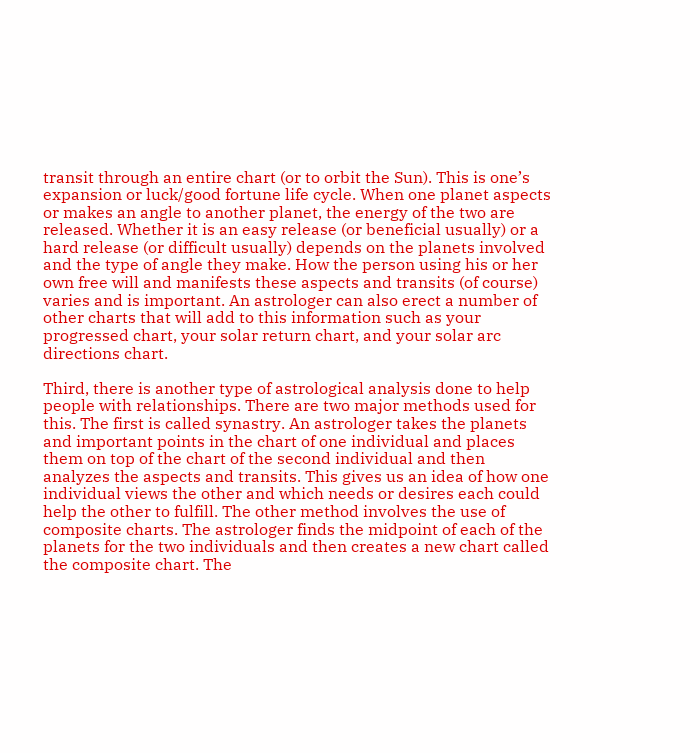transit through an entire chart (or to orbit the Sun). This is one’s expansion or luck/good fortune life cycle. When one planet aspects or makes an angle to another planet, the energy of the two are released. Whether it is an easy release (or beneficial usually) or a hard release (or difficult usually) depends on the planets involved and the type of angle they make. How the person using his or her own free will and manifests these aspects and transits (of course) varies and is important. An astrologer can also erect a number of other charts that will add to this information such as your progressed chart, your solar return chart, and your solar arc directions chart.

Third, there is another type of astrological analysis done to help people with relationships. There are two major methods used for this. The first is called synastry. An astrologer takes the planets and important points in the chart of one individual and places them on top of the chart of the second individual and then analyzes the aspects and transits. This gives us an idea of how one individual views the other and which needs or desires each could help the other to fulfill. The other method involves the use of composite charts. The astrologer finds the midpoint of each of the planets for the two individuals and then creates a new chart called the composite chart. The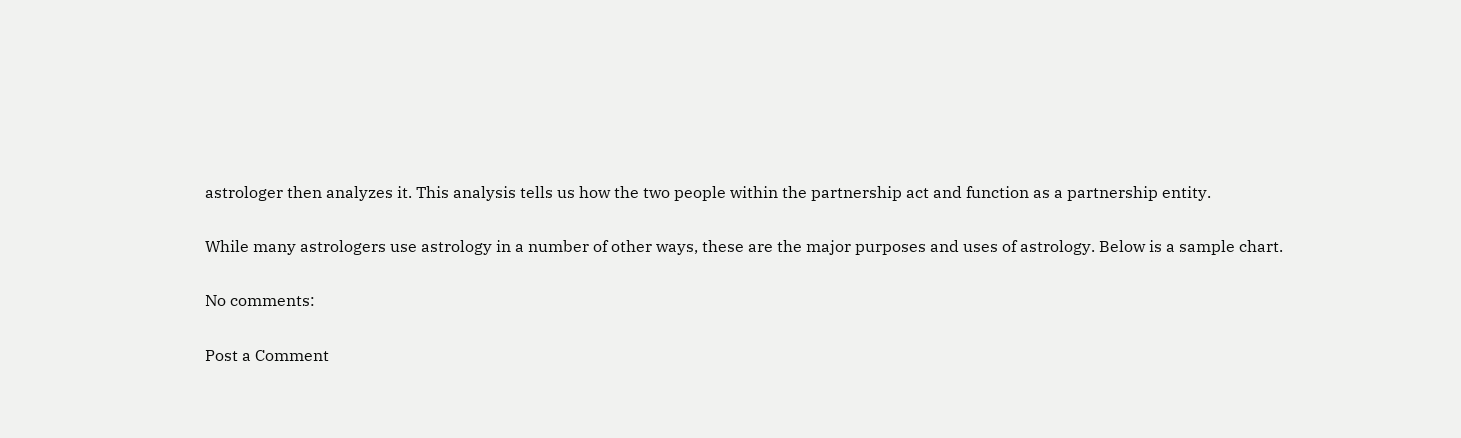astrologer then analyzes it. This analysis tells us how the two people within the partnership act and function as a partnership entity.

While many astrologers use astrology in a number of other ways, these are the major purposes and uses of astrology. Below is a sample chart.

No comments:

Post a Comment